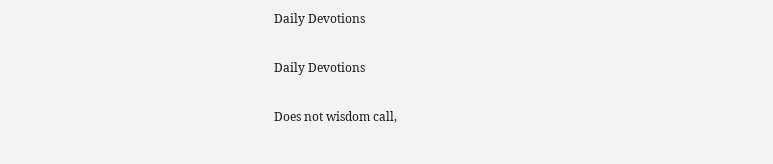Daily Devotions

Daily Devotions

Does not wisdom call,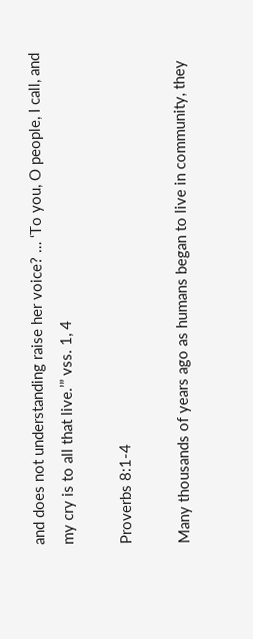and does not understanding raise her voice? … ‘To you, O people, I call, and my cry is to all that live.’” vss. 1, 4

Proverbs 8:1-4

Many thousands of years ago as humans began to live in community, they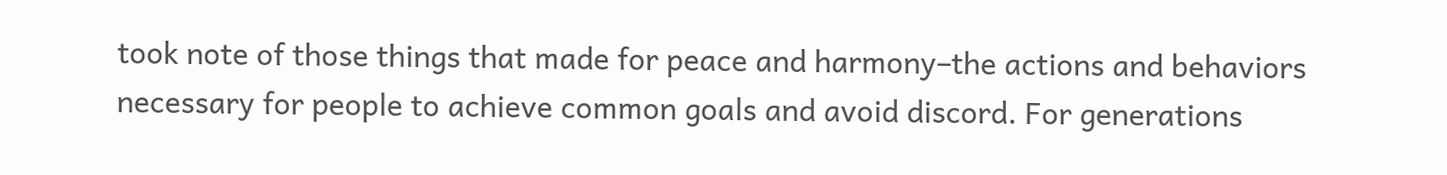took note of those things that made for peace and harmony–the actions and behaviors necessary for people to achieve common goals and avoid discord. For generations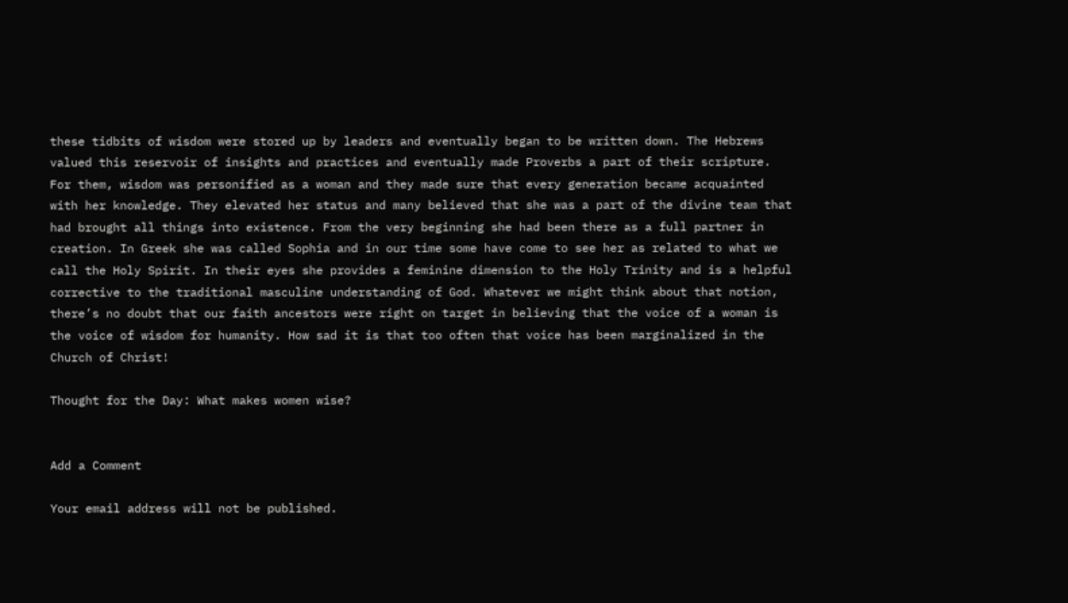these tidbits of wisdom were stored up by leaders and eventually began to be written down. The Hebrews valued this reservoir of insights and practices and eventually made Proverbs a part of their scripture. For them, wisdom was personified as a woman and they made sure that every generation became acquainted with her knowledge. They elevated her status and many believed that she was a part of the divine team that had brought all things into existence. From the very beginning she had been there as a full partner in creation. In Greek she was called Sophia and in our time some have come to see her as related to what we call the Holy Spirit. In their eyes she provides a feminine dimension to the Holy Trinity and is a helpful corrective to the traditional masculine understanding of God. Whatever we might think about that notion, there’s no doubt that our faith ancestors were right on target in believing that the voice of a woman is the voice of wisdom for humanity. How sad it is that too often that voice has been marginalized in the Church of Christ!

Thought for the Day: What makes women wise?


Add a Comment

Your email address will not be published.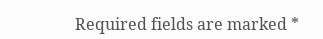Required fields are marked *